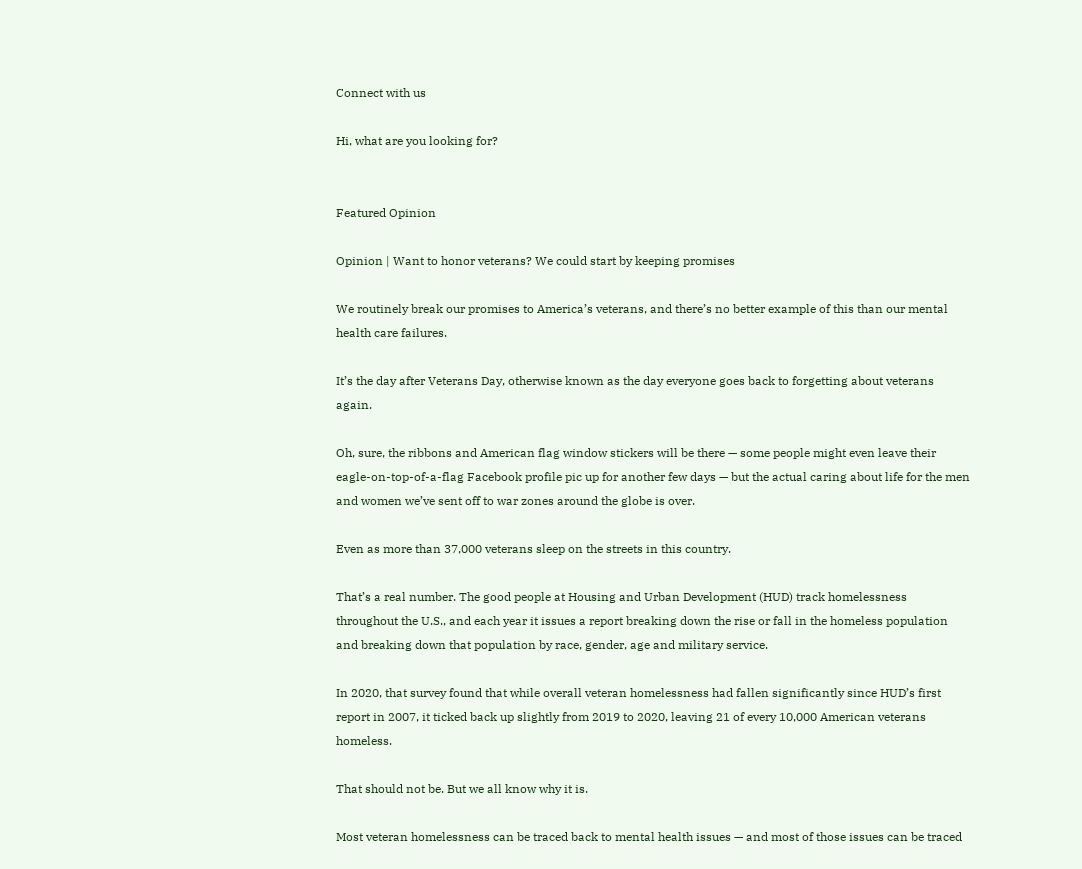Connect with us

Hi, what are you looking for?


Featured Opinion

Opinion | Want to honor veterans? We could start by keeping promises

We routinely break our promises to America’s veterans, and there’s no better example of this than our mental health care failures.

It’s the day after Veterans Day, otherwise known as the day everyone goes back to forgetting about veterans again.

Oh, sure, the ribbons and American flag window stickers will be there — some people might even leave their eagle-on-top-of-a-flag Facebook profile pic up for another few days — but the actual caring about life for the men and women we’ve sent off to war zones around the globe is over.

Even as more than 37,000 veterans sleep on the streets in this country.

That’s a real number. The good people at Housing and Urban Development (HUD) track homelessness throughout the U.S., and each year it issues a report breaking down the rise or fall in the homeless population and breaking down that population by race, gender, age and military service.

In 2020, that survey found that while overall veteran homelessness had fallen significantly since HUD’s first report in 2007, it ticked back up slightly from 2019 to 2020, leaving 21 of every 10,000 American veterans homeless.

That should not be. But we all know why it is.

Most veteran homelessness can be traced back to mental health issues — and most of those issues can be traced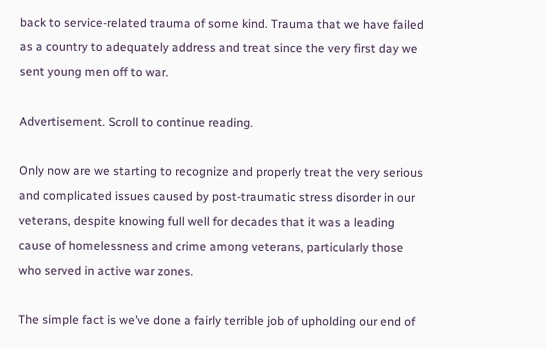back to service-related trauma of some kind. Trauma that we have failed as a country to adequately address and treat since the very first day we sent young men off to war.

Advertisement. Scroll to continue reading.

Only now are we starting to recognize and properly treat the very serious and complicated issues caused by post-traumatic stress disorder in our veterans, despite knowing full well for decades that it was a leading cause of homelessness and crime among veterans, particularly those who served in active war zones.

The simple fact is we’ve done a fairly terrible job of upholding our end of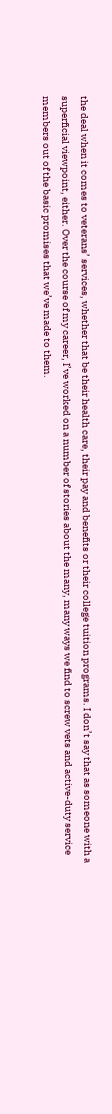the deal when it comes to veterans’ services, whether that be their health care, their pay and benefits or their college tuition programs. I don’t say that as someone with a superficial viewpoint, either. Over the course of my career, I’ve worked on a number of stories about the many, many ways we find to screw vets and active-duty service members out of the basic promises that we’ve made to them.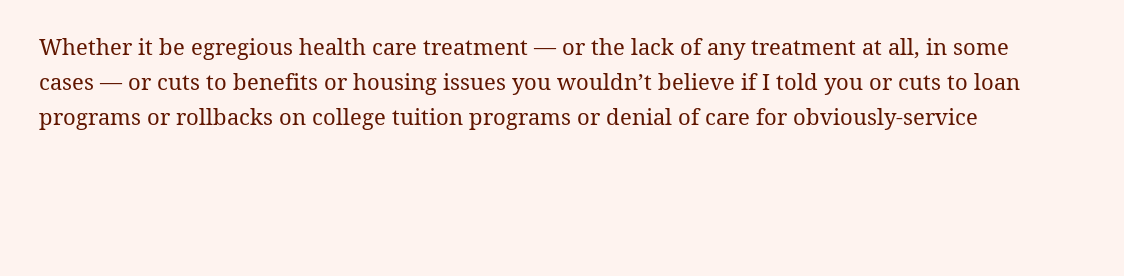Whether it be egregious health care treatment — or the lack of any treatment at all, in some cases — or cuts to benefits or housing issues you wouldn’t believe if I told you or cuts to loan programs or rollbacks on college tuition programs or denial of care for obviously-service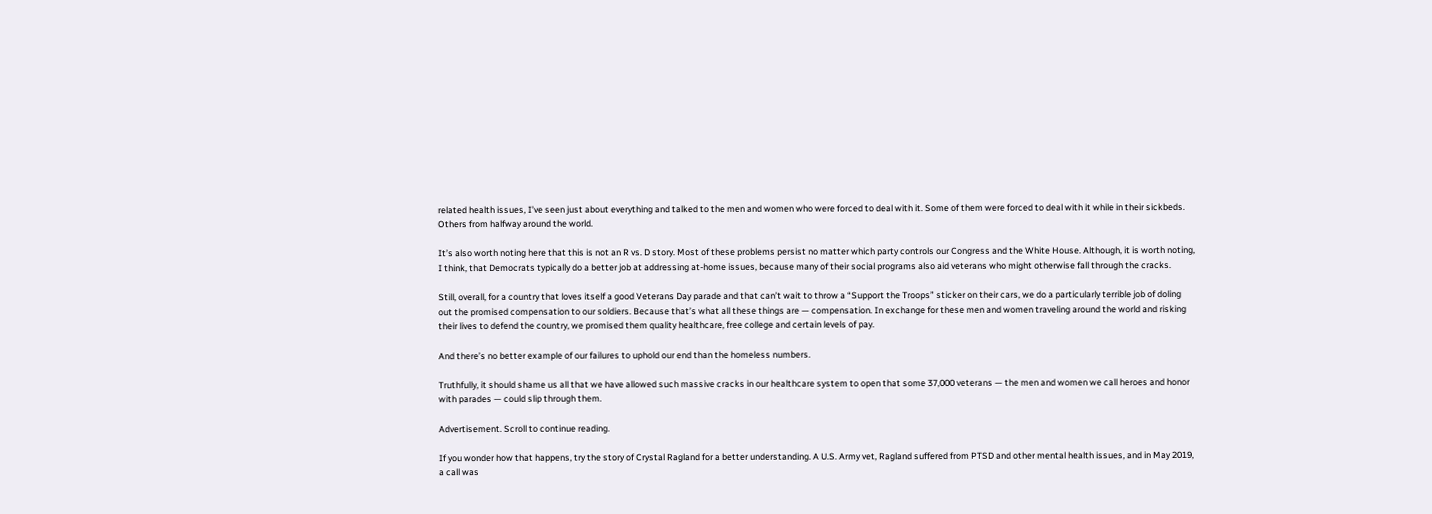related health issues, I’ve seen just about everything and talked to the men and women who were forced to deal with it. Some of them were forced to deal with it while in their sickbeds. Others from halfway around the world.

It’s also worth noting here that this is not an R vs. D story. Most of these problems persist no matter which party controls our Congress and the White House. Although, it is worth noting, I think, that Democrats typically do a better job at addressing at-home issues, because many of their social programs also aid veterans who might otherwise fall through the cracks.

Still, overall, for a country that loves itself a good Veterans Day parade and that can’t wait to throw a “Support the Troops” sticker on their cars, we do a particularly terrible job of doling out the promised compensation to our soldiers. Because that’s what all these things are — compensation. In exchange for these men and women traveling around the world and risking their lives to defend the country, we promised them quality healthcare, free college and certain levels of pay.

And there’s no better example of our failures to uphold our end than the homeless numbers.

Truthfully, it should shame us all that we have allowed such massive cracks in our healthcare system to open that some 37,000 veterans — the men and women we call heroes and honor with parades — could slip through them.

Advertisement. Scroll to continue reading.

If you wonder how that happens, try the story of Crystal Ragland for a better understanding. A U.S. Army vet, Ragland suffered from PTSD and other mental health issues, and in May 2019, a call was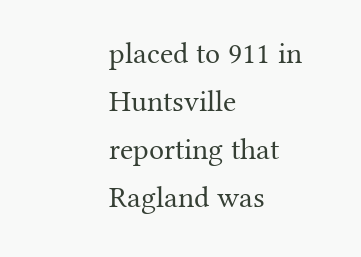placed to 911 in Huntsville reporting that Ragland was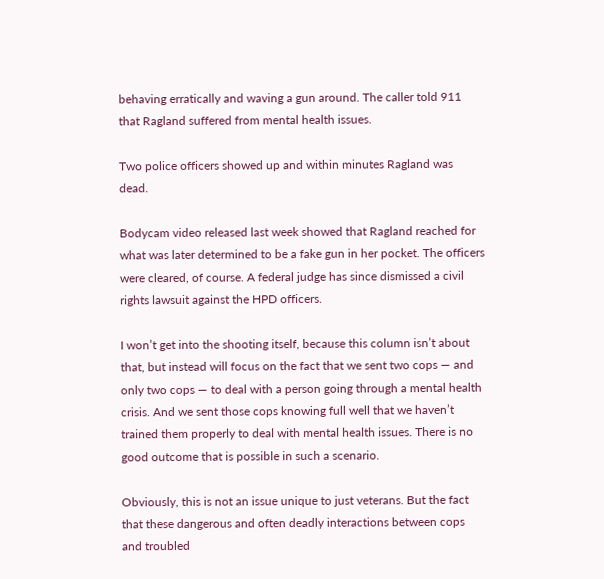behaving erratically and waving a gun around. The caller told 911 that Ragland suffered from mental health issues.

Two police officers showed up and within minutes Ragland was dead.

Bodycam video released last week showed that Ragland reached for what was later determined to be a fake gun in her pocket. The officers were cleared, of course. A federal judge has since dismissed a civil rights lawsuit against the HPD officers.

I won’t get into the shooting itself, because this column isn’t about that, but instead will focus on the fact that we sent two cops — and only two cops — to deal with a person going through a mental health crisis. And we sent those cops knowing full well that we haven’t trained them properly to deal with mental health issues. There is no good outcome that is possible in such a scenario.

Obviously, this is not an issue unique to just veterans. But the fact that these dangerous and often deadly interactions between cops and troubled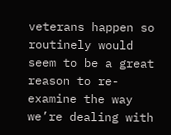veterans happen so routinely would seem to be a great reason to re-examine the way we’re dealing with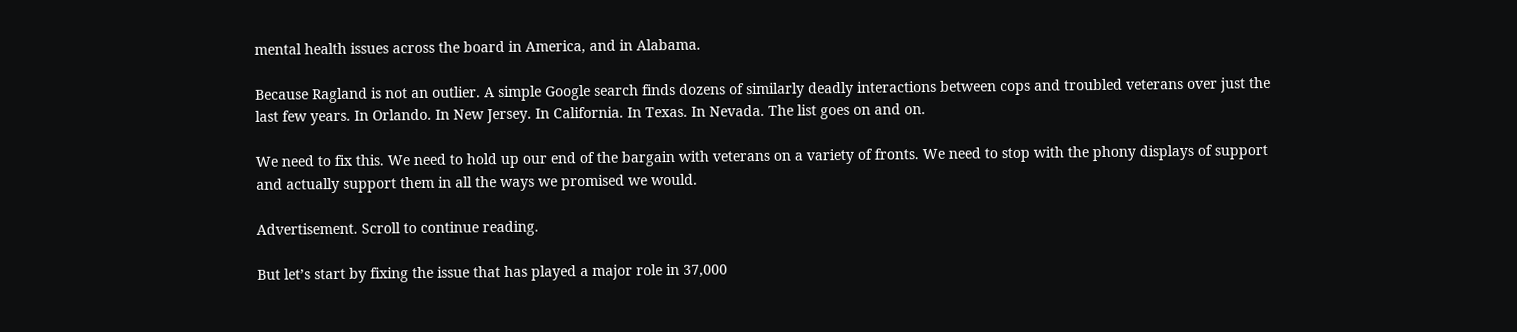mental health issues across the board in America, and in Alabama.

Because Ragland is not an outlier. A simple Google search finds dozens of similarly deadly interactions between cops and troubled veterans over just the last few years. In Orlando. In New Jersey. In California. In Texas. In Nevada. The list goes on and on.

We need to fix this. We need to hold up our end of the bargain with veterans on a variety of fronts. We need to stop with the phony displays of support and actually support them in all the ways we promised we would.

Advertisement. Scroll to continue reading.

But let’s start by fixing the issue that has played a major role in 37,000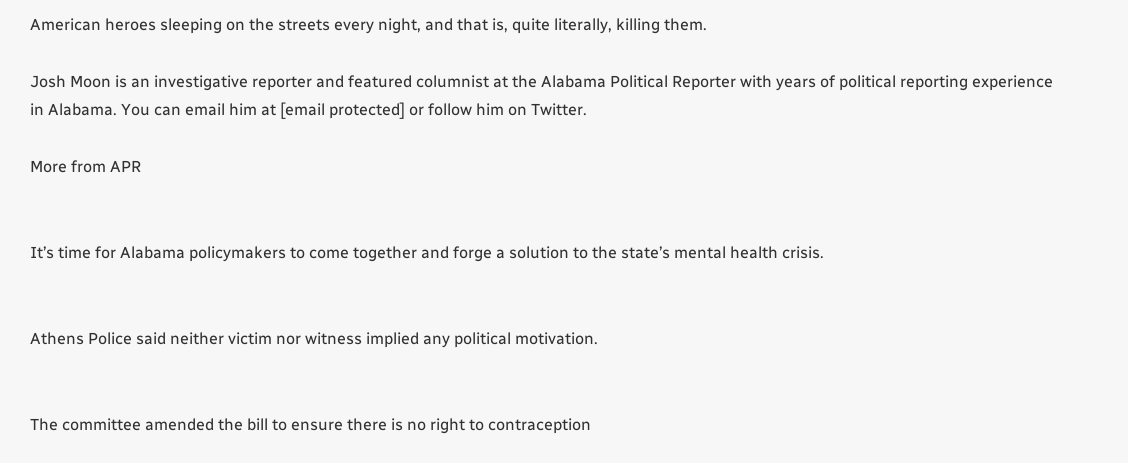American heroes sleeping on the streets every night, and that is, quite literally, killing them.

Josh Moon is an investigative reporter and featured columnist at the Alabama Political Reporter with years of political reporting experience in Alabama. You can email him at [email protected] or follow him on Twitter.

More from APR


It’s time for Alabama policymakers to come together and forge a solution to the state’s mental health crisis.


Athens Police said neither victim nor witness implied any political motivation.


The committee amended the bill to ensure there is no right to contraception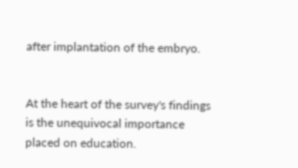after implantation of the embryo.


At the heart of the survey's findings is the unequivocal importance placed on education.